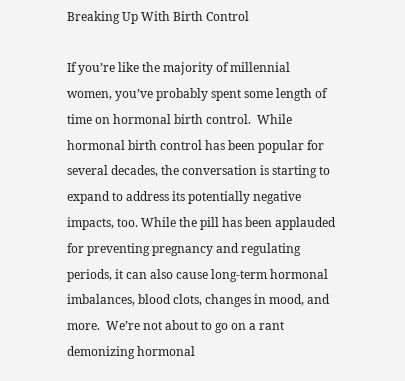Breaking Up With Birth Control

If you’re like the majority of millennial women, you’ve probably spent some length of time on hormonal birth control.  While hormonal birth control has been popular for several decades, the conversation is starting to expand to address its potentially negative impacts, too. While the pill has been applauded for preventing pregnancy and regulating periods, it can also cause long-term hormonal imbalances, blood clots, changes in mood, and more.  We’re not about to go on a rant demonizing hormonal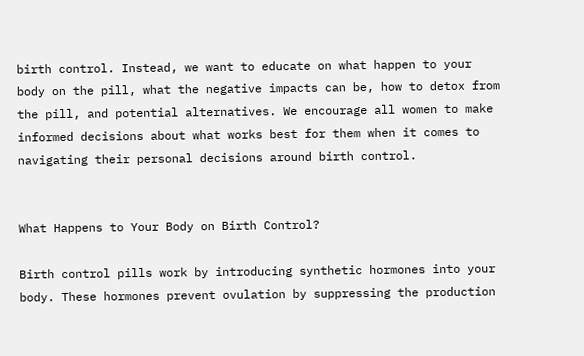birth control. Instead, we want to educate on what happen to your body on the pill, what the negative impacts can be, how to detox from the pill, and potential alternatives. We encourage all women to make informed decisions about what works best for them when it comes to navigating their personal decisions around birth control.


What Happens to Your Body on Birth Control?

Birth control pills work by introducing synthetic hormones into your body. These hormones prevent ovulation by suppressing the production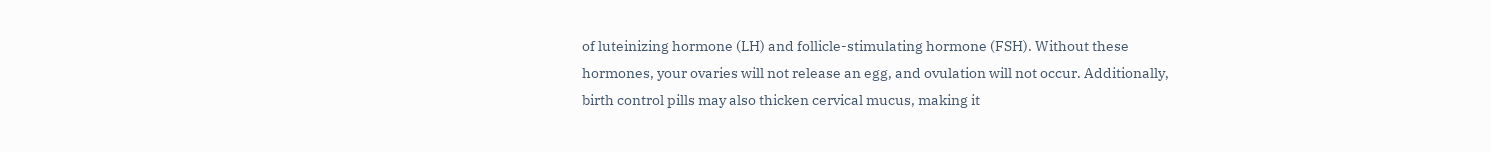of luteinizing hormone (LH) and follicle-stimulating hormone (FSH). Without these hormones, your ovaries will not release an egg, and ovulation will not occur. Additionally, birth control pills may also thicken cervical mucus, making it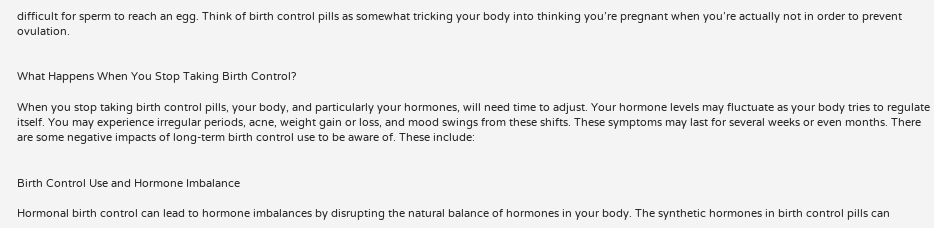difficult for sperm to reach an egg. Think of birth control pills as somewhat tricking your body into thinking you’re pregnant when you’re actually not in order to prevent ovulation.


What Happens When You Stop Taking Birth Control?

When you stop taking birth control pills, your body, and particularly your hormones, will need time to adjust. Your hormone levels may fluctuate as your body tries to regulate itself. You may experience irregular periods, acne, weight gain or loss, and mood swings from these shifts. These symptoms may last for several weeks or even months. There are some negative impacts of long-term birth control use to be aware of. These include:


Birth Control Use and Hormone Imbalance

Hormonal birth control can lead to hormone imbalances by disrupting the natural balance of hormones in your body. The synthetic hormones in birth control pills can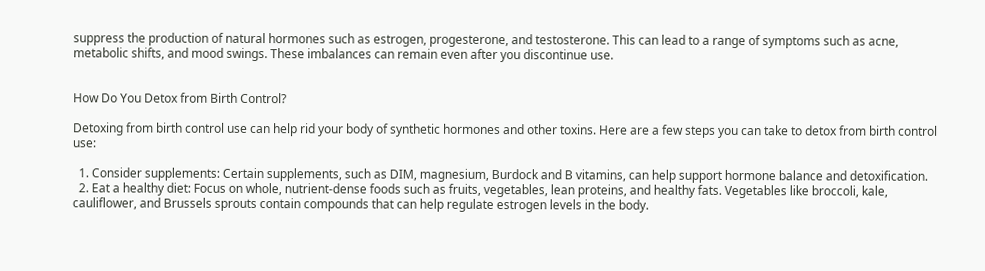suppress the production of natural hormones such as estrogen, progesterone, and testosterone. This can lead to a range of symptoms such as acne, metabolic shifts, and mood swings. These imbalances can remain even after you discontinue use.


How Do You Detox from Birth Control?

Detoxing from birth control use can help rid your body of synthetic hormones and other toxins. Here are a few steps you can take to detox from birth control use:

  1. Consider supplements: Certain supplements, such as DIM, magnesium, Burdock and B vitamins, can help support hormone balance and detoxification.
  2. Eat a healthy diet: Focus on whole, nutrient-dense foods such as fruits, vegetables, lean proteins, and healthy fats. Vegetables like broccoli, kale, cauliflower, and Brussels sprouts contain compounds that can help regulate estrogen levels in the body.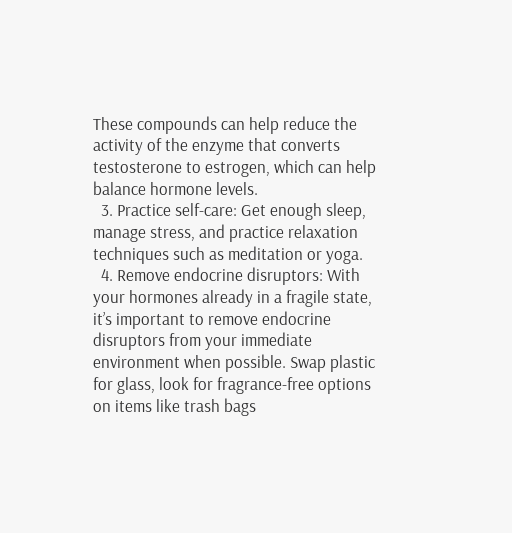These compounds can help reduce the activity of the enzyme that converts testosterone to estrogen, which can help balance hormone levels.
  3. Practice self-care: Get enough sleep, manage stress, and practice relaxation techniques such as meditation or yoga.
  4. Remove endocrine disruptors: With your hormones already in a fragile state, it’s important to remove endocrine disruptors from your immediate environment when possible. Swap plastic for glass, look for fragrance-free options on items like trash bags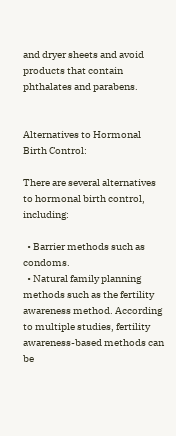and dryer sheets and avoid products that contain phthalates and parabens.


Alternatives to Hormonal Birth Control:

There are several alternatives to hormonal birth control, including:

  • Barrier methods such as condoms.
  • Natural family planning methods such as the fertility awareness method. According to multiple studies, fertility awareness-based methods can be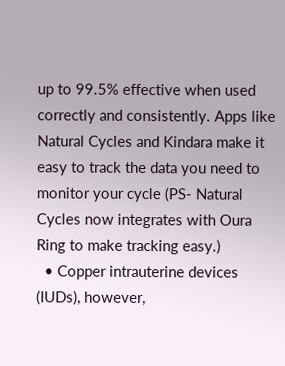up to 99.5% effective when used correctly and consistently. Apps like Natural Cycles and Kindara make it easy to track the data you need to monitor your cycle (PS- Natural Cycles now integrates with Oura Ring to make tracking easy.)
  • Copper intrauterine devices (IUDs), however,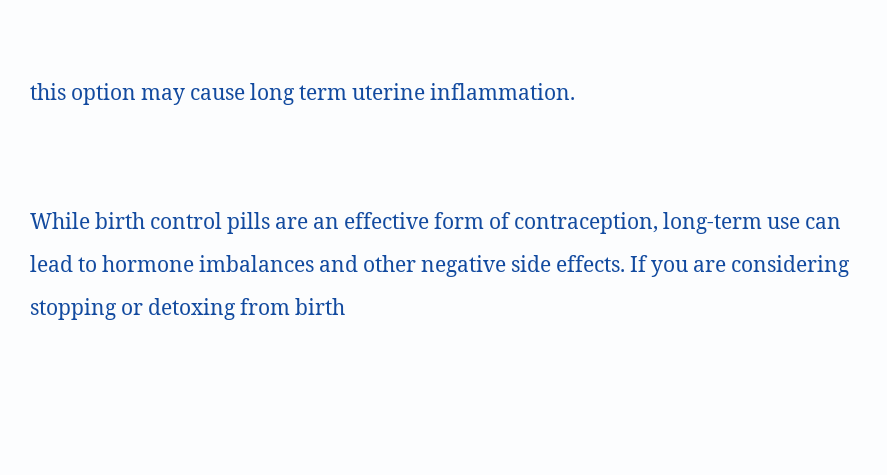this option may cause long term uterine inflammation.


While birth control pills are an effective form of contraception, long-term use can lead to hormone imbalances and other negative side effects. If you are considering stopping or detoxing from birth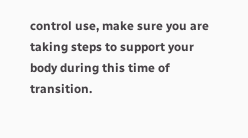control use, make sure you are taking steps to support your body during this time of transition.